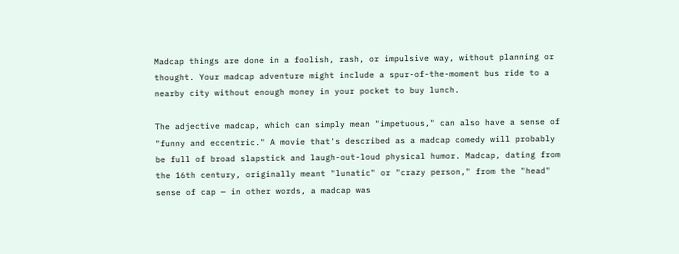Madcap things are done in a foolish, rash, or impulsive way, without planning or thought. Your madcap adventure might include a spur-of-the-moment bus ride to a nearby city without enough money in your pocket to buy lunch.

The adjective madcap, which can simply mean "impetuous," can also have a sense of "funny and eccentric." A movie that's described as a madcap comedy will probably be full of broad slapstick and laugh-out-loud physical humor. Madcap, dating from the 16th century, originally meant "lunatic" or "crazy person," from the "head" sense of cap — in other words, a madcap was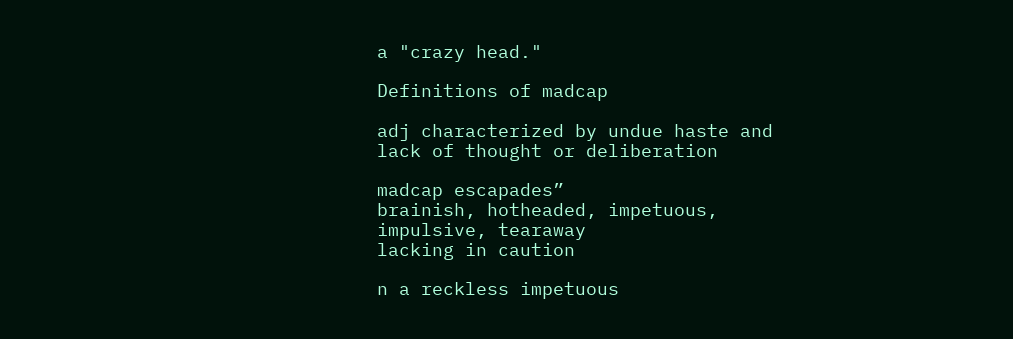a "crazy head."

Definitions of madcap

adj characterized by undue haste and lack of thought or deliberation

madcap escapades”
brainish, hotheaded, impetuous, impulsive, tearaway
lacking in caution

n a reckless impetuous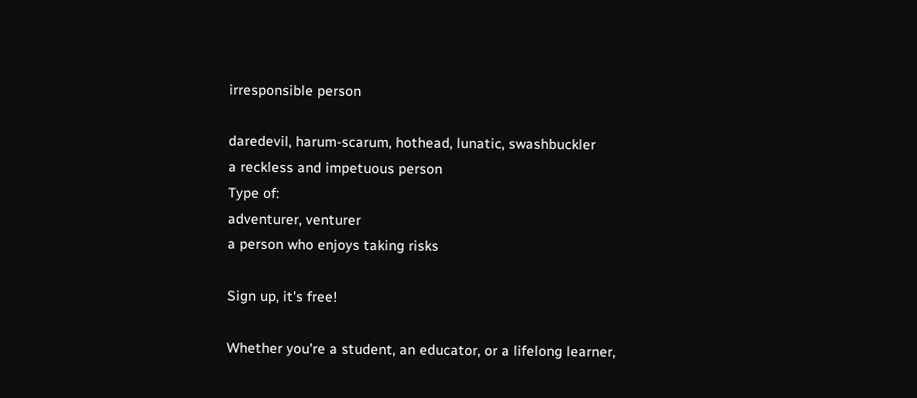irresponsible person

daredevil, harum-scarum, hothead, lunatic, swashbuckler
a reckless and impetuous person
Type of:
adventurer, venturer
a person who enjoys taking risks

Sign up, it's free!

Whether you're a student, an educator, or a lifelong learner,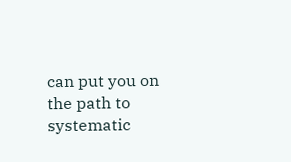can put you on the path to systematic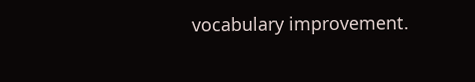vocabulary improvement.